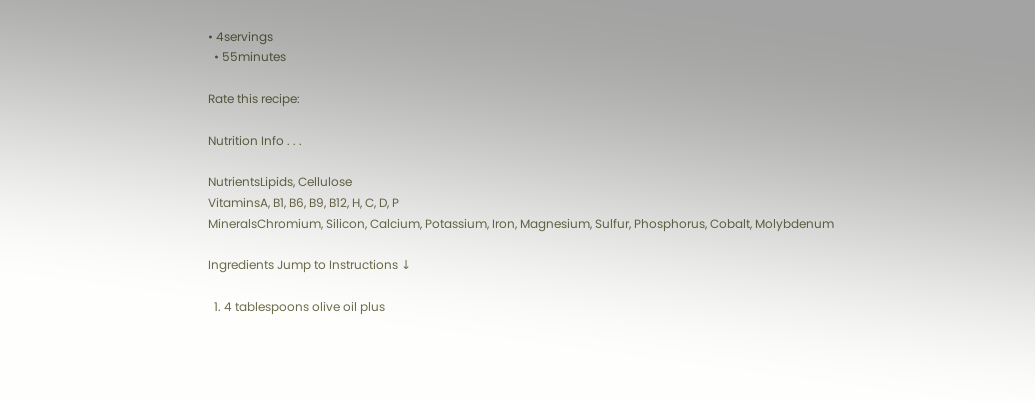• 4servings
  • 55minutes

Rate this recipe:

Nutrition Info . . .

NutrientsLipids, Cellulose
VitaminsA, B1, B6, B9, B12, H, C, D, P
MineralsChromium, Silicon, Calcium, Potassium, Iron, Magnesium, Sulfur, Phosphorus, Cobalt, Molybdenum

Ingredients Jump to Instructions ↓

  1. 4 tablespoons olive oil plus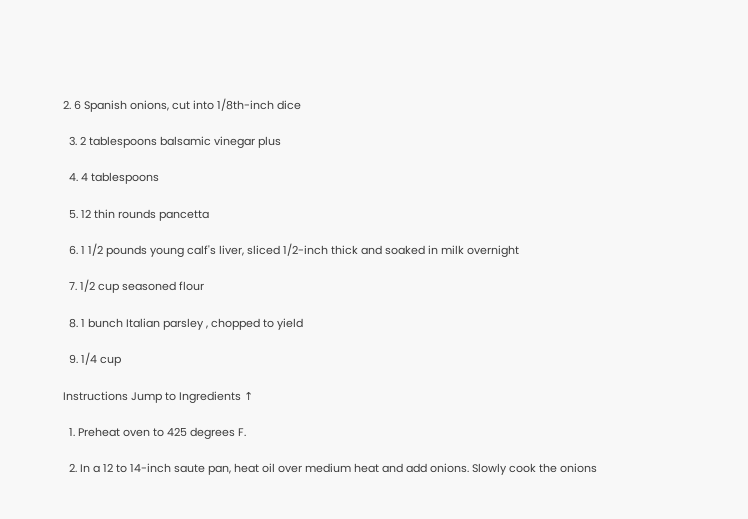2. 6 Spanish onions, cut into 1/8th-inch dice

  3. 2 tablespoons balsamic vinegar plus

  4. 4 tablespoons

  5. 12 thin rounds pancetta

  6. 1 1/2 pounds young calf's liver, sliced 1/2-inch thick and soaked in milk overnight

  7. 1/2 cup seasoned flour

  8. 1 bunch Italian parsley , chopped to yield

  9. 1/4 cup

Instructions Jump to Ingredients ↑

  1. Preheat oven to 425 degrees F.

  2. In a 12 to 14-inch saute pan, heat oil over medium heat and add onions. Slowly cook the onions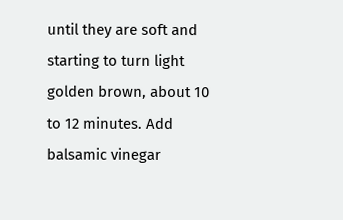until they are soft and starting to turn light golden brown, about 10 to 12 minutes. Add balsamic vinegar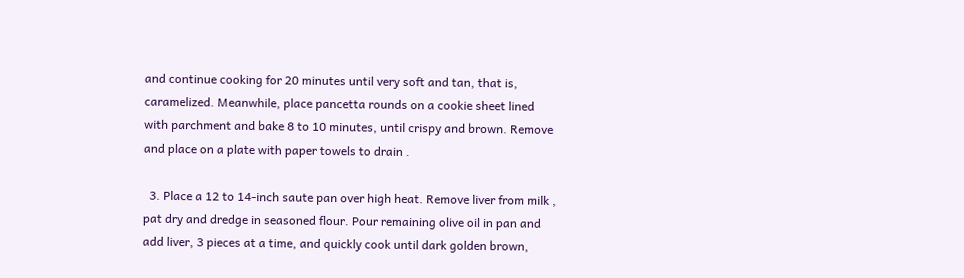and continue cooking for 20 minutes until very soft and tan, that is, caramelized. Meanwhile, place pancetta rounds on a cookie sheet lined with parchment and bake 8 to 10 minutes, until crispy and brown. Remove and place on a plate with paper towels to drain .

  3. Place a 12 to 14-inch saute pan over high heat. Remove liver from milk , pat dry and dredge in seasoned flour. Pour remaining olive oil in pan and add liver, 3 pieces at a time, and quickly cook until dark golden brown,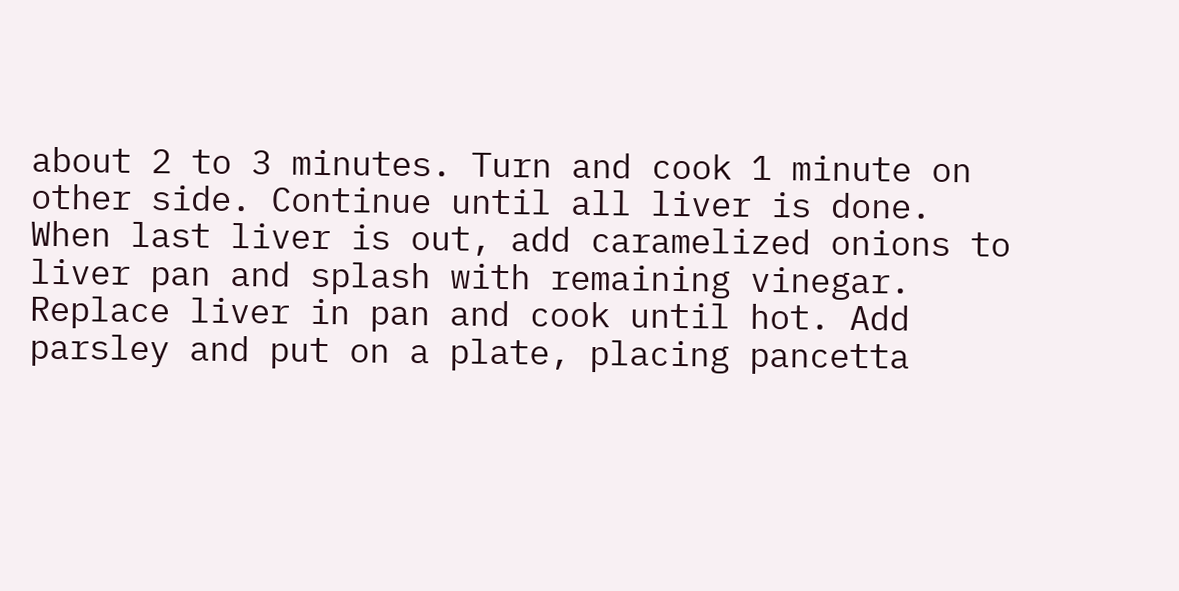about 2 to 3 minutes. Turn and cook 1 minute on other side. Continue until all liver is done. When last liver is out, add caramelized onions to liver pan and splash with remaining vinegar. Replace liver in pan and cook until hot. Add parsley and put on a plate, placing pancetta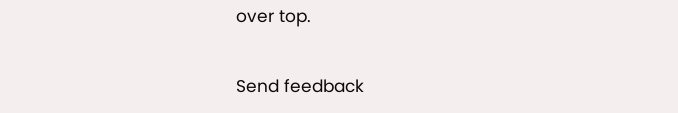over top.


Send feedback